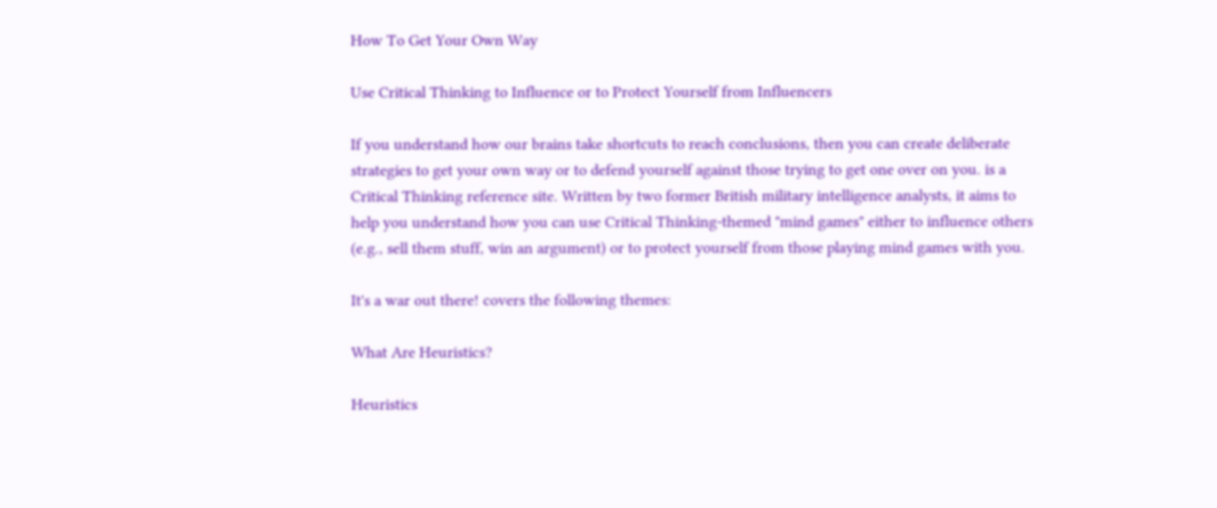How To Get Your Own Way

Use Critical Thinking to Influence or to Protect Yourself from Influencers

If you understand how our brains take shortcuts to reach conclusions, then you can create deliberate strategies to get your own way or to defend yourself against those trying to get one over on you. is a Critical Thinking reference site. Written by two former British military intelligence analysts, it aims to help you understand how you can use Critical Thinking-themed "mind games" either to influence others (e.g., sell them stuff, win an argument) or to protect yourself from those playing mind games with you.

It's a war out there! covers the following themes:

What Are Heuristics?

Heuristics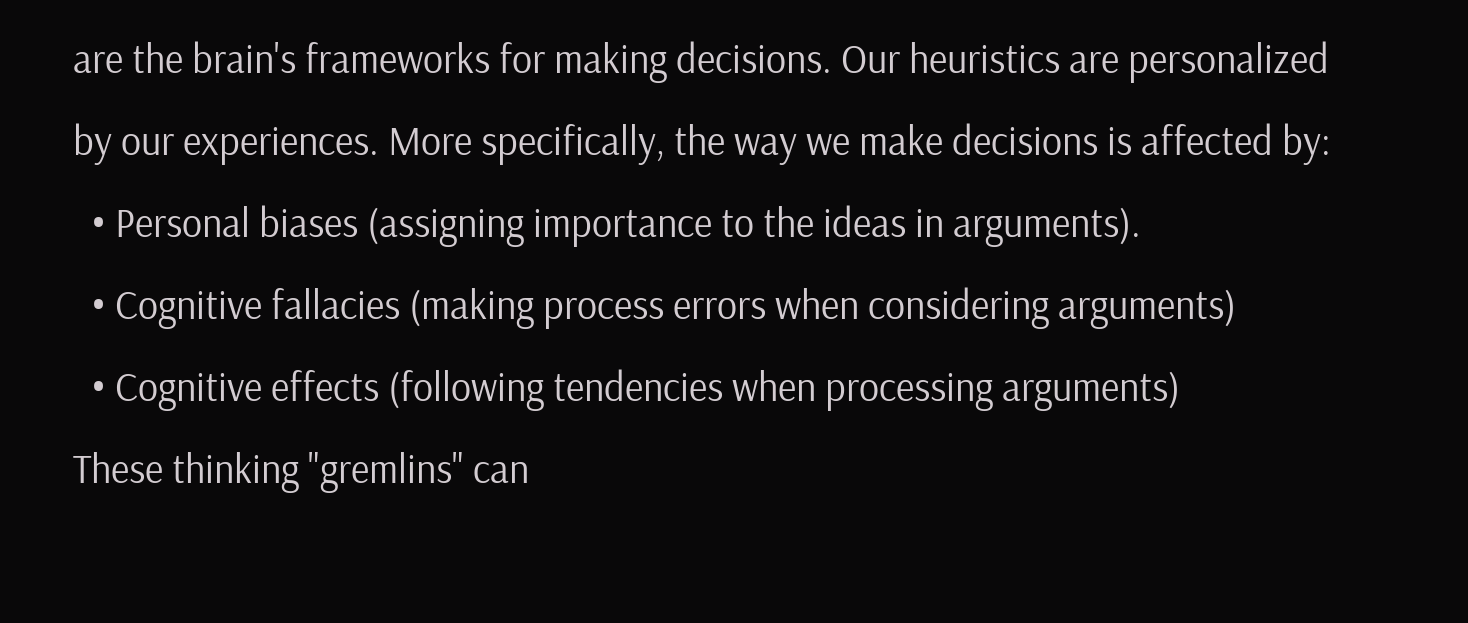are the brain's frameworks for making decisions. Our heuristics are personalized by our experiences. More specifically, the way we make decisions is affected by:
  • Personal biases (assigning importance to the ideas in arguments).
  • Cognitive fallacies (making process errors when considering arguments)
  • Cognitive effects (following tendencies when processing arguments)
These thinking "gremlins" can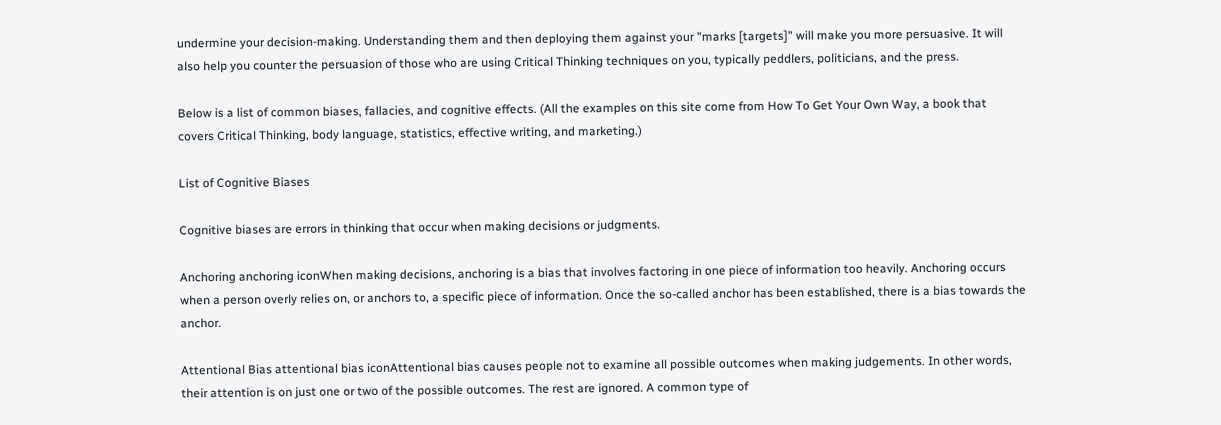undermine your decision-making. Understanding them and then deploying them against your "marks [targets]" will make you more persuasive. It will also help you counter the persuasion of those who are using Critical Thinking techniques on you, typically peddlers, politicians, and the press.

Below is a list of common biases, fallacies, and cognitive effects. (All the examples on this site come from How To Get Your Own Way, a book that covers Critical Thinking, body language, statistics, effective writing, and marketing.)

List of Cognitive Biases

Cognitive biases are errors in thinking that occur when making decisions or judgments.

Anchoring anchoring iconWhen making decisions, anchoring is a bias that involves factoring in one piece of information too heavily. Anchoring occurs when a person overly relies on, or anchors to, a specific piece of information. Once the so-called anchor has been established, there is a bias towards the anchor.

Attentional Bias attentional bias iconAttentional bias causes people not to examine all possible outcomes when making judgements. In other words, their attention is on just one or two of the possible outcomes. The rest are ignored. A common type of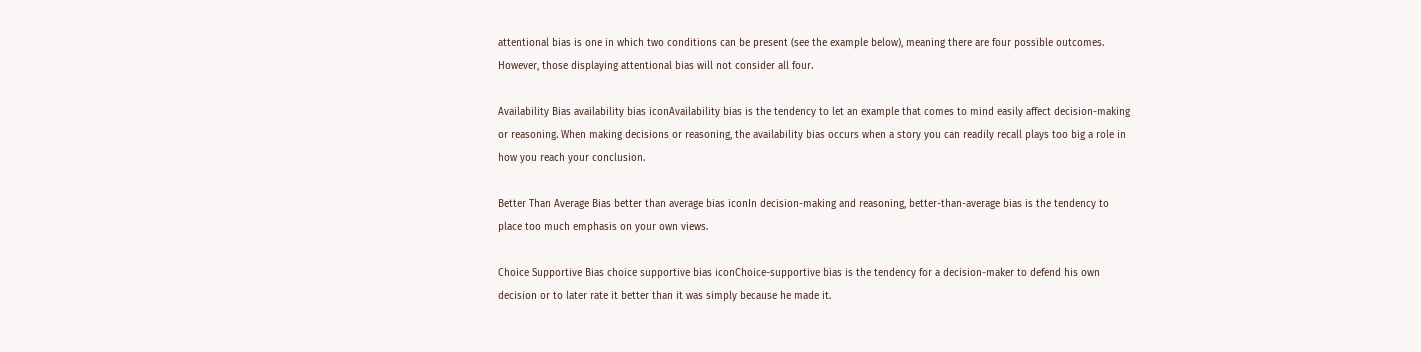attentional bias is one in which two conditions can be present (see the example below), meaning there are four possible outcomes. However, those displaying attentional bias will not consider all four.

Availability Bias availability bias iconAvailability bias is the tendency to let an example that comes to mind easily affect decision-making or reasoning. When making decisions or reasoning, the availability bias occurs when a story you can readily recall plays too big a role in how you reach your conclusion.

Better Than Average Bias better than average bias iconIn decision-making and reasoning, better-than-average bias is the tendency to place too much emphasis on your own views.

Choice Supportive Bias choice supportive bias iconChoice-supportive bias is the tendency for a decision-maker to defend his own decision or to later rate it better than it was simply because he made it.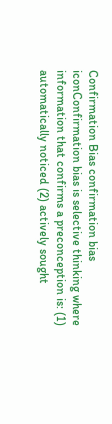Confirmation Bias confirmation bias iconConfirmation bias is selective thinking where information that confirms a preconception is: (1) automatically noticed (2) actively sought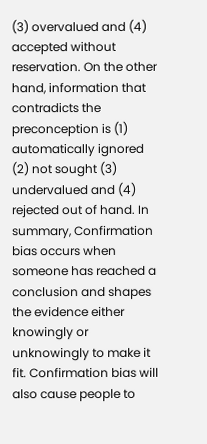(3) overvalued and (4) accepted without reservation. On the other hand, information that contradicts the preconception is (1) automatically ignored (2) not sought (3) undervalued and (4) rejected out of hand. In summary, Confirmation bias occurs when someone has reached a conclusion and shapes the evidence either knowingly or unknowingly to make it fit. Confirmation bias will also cause people to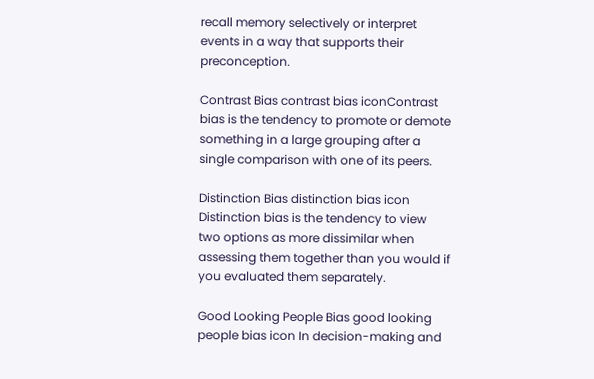recall memory selectively or interpret events in a way that supports their preconception.

Contrast Bias contrast bias iconContrast bias is the tendency to promote or demote something in a large grouping after a single comparison with one of its peers.

Distinction Bias distinction bias icon Distinction bias is the tendency to view two options as more dissimilar when assessing them together than you would if you evaluated them separately.

Good Looking People Bias good looking people bias icon In decision-making and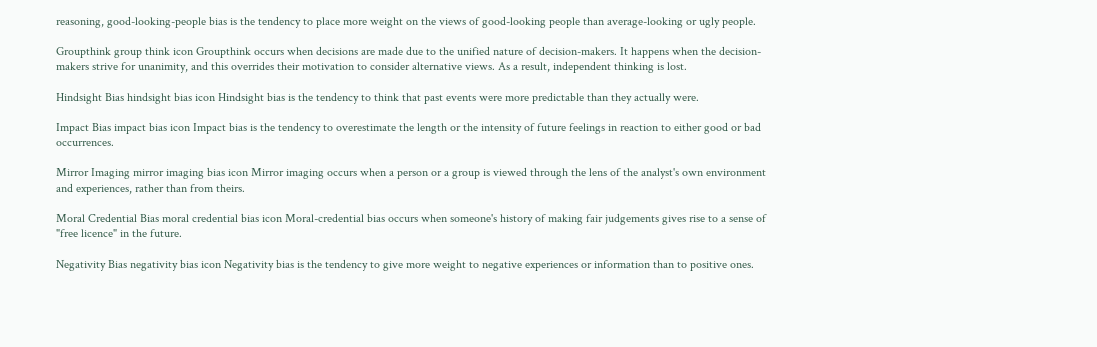reasoning, good-looking-people bias is the tendency to place more weight on the views of good-looking people than average-looking or ugly people.

Groupthink group think icon Groupthink occurs when decisions are made due to the unified nature of decision-makers. It happens when the decision-makers strive for unanimity, and this overrides their motivation to consider alternative views. As a result, independent thinking is lost.

Hindsight Bias hindsight bias icon Hindsight bias is the tendency to think that past events were more predictable than they actually were.

Impact Bias impact bias icon Impact bias is the tendency to overestimate the length or the intensity of future feelings in reaction to either good or bad occurrences.

Mirror Imaging mirror imaging bias icon Mirror imaging occurs when a person or a group is viewed through the lens of the analyst's own environment and experiences, rather than from theirs.

Moral Credential Bias moral credential bias icon Moral-credential bias occurs when someone's history of making fair judgements gives rise to a sense of "free licence" in the future.

Negativity Bias negativity bias icon Negativity bias is the tendency to give more weight to negative experiences or information than to positive ones.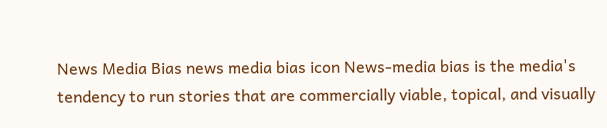News Media Bias news media bias icon News-media bias is the media's tendency to run stories that are commercially viable, topical, and visually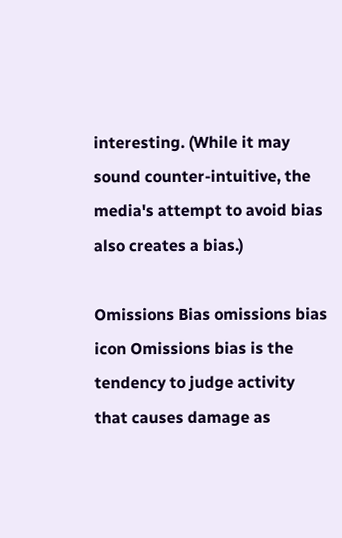interesting. (While it may sound counter-intuitive, the media's attempt to avoid bias also creates a bias.)

Omissions Bias omissions bias icon Omissions bias is the tendency to judge activity that causes damage as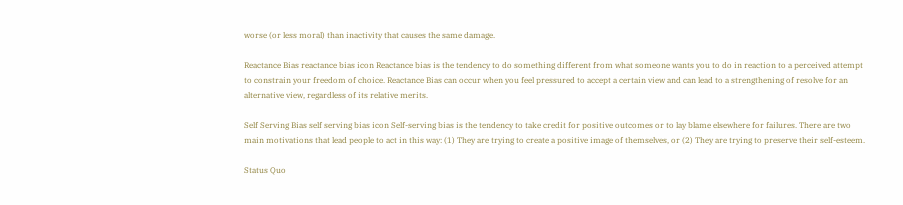worse (or less moral) than inactivity that causes the same damage.

Reactance Bias reactance bias icon Reactance bias is the tendency to do something different from what someone wants you to do in reaction to a perceived attempt to constrain your freedom of choice. Reactance Bias can occur when you feel pressured to accept a certain view and can lead to a strengthening of resolve for an alternative view, regardless of its relative merits.

Self Serving Bias self serving bias icon Self-serving bias is the tendency to take credit for positive outcomes or to lay blame elsewhere for failures. There are two main motivations that lead people to act in this way: (1) They are trying to create a positive image of themselves, or (2) They are trying to preserve their self-esteem.

Status Quo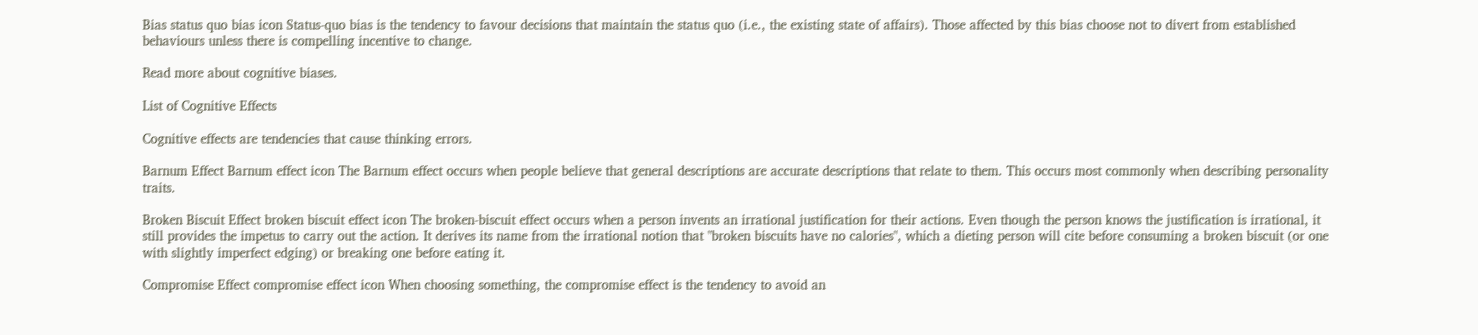Bias status quo bias icon Status-quo bias is the tendency to favour decisions that maintain the status quo (i.e., the existing state of affairs). Those affected by this bias choose not to divert from established behaviours unless there is compelling incentive to change.

Read more about cognitive biases.

List of Cognitive Effects

Cognitive effects are tendencies that cause thinking errors.

Barnum Effect Barnum effect icon The Barnum effect occurs when people believe that general descriptions are accurate descriptions that relate to them. This occurs most commonly when describing personality traits.

Broken Biscuit Effect broken biscuit effect icon The broken-biscuit effect occurs when a person invents an irrational justification for their actions. Even though the person knows the justification is irrational, it still provides the impetus to carry out the action. It derives its name from the irrational notion that "broken biscuits have no calories", which a dieting person will cite before consuming a broken biscuit (or one with slightly imperfect edging) or breaking one before eating it.

Compromise Effect compromise effect icon When choosing something, the compromise effect is the tendency to avoid an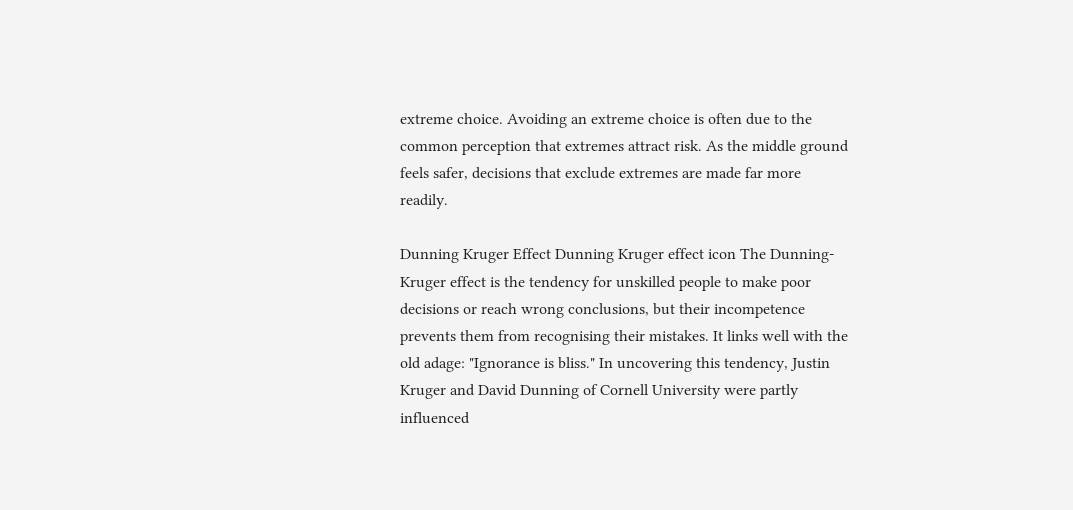extreme choice. Avoiding an extreme choice is often due to the common perception that extremes attract risk. As the middle ground feels safer, decisions that exclude extremes are made far more readily.

Dunning Kruger Effect Dunning Kruger effect icon The Dunning-Kruger effect is the tendency for unskilled people to make poor decisions or reach wrong conclusions, but their incompetence prevents them from recognising their mistakes. It links well with the old adage: "Ignorance is bliss." In uncovering this tendency, Justin Kruger and David Dunning of Cornell University were partly influenced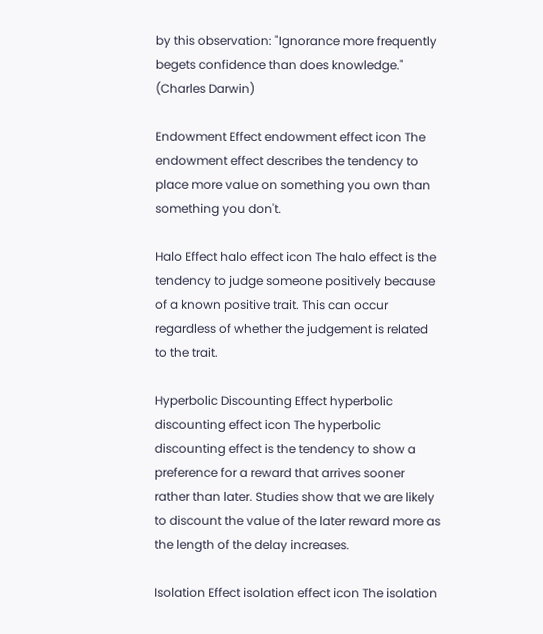by this observation: "Ignorance more frequently begets confidence than does knowledge." (Charles Darwin)

Endowment Effect endowment effect icon The endowment effect describes the tendency to place more value on something you own than something you don't.

Halo Effect halo effect icon The halo effect is the tendency to judge someone positively because of a known positive trait. This can occur regardless of whether the judgement is related to the trait.

Hyperbolic Discounting Effect hyperbolic discounting effect icon The hyperbolic discounting effect is the tendency to show a preference for a reward that arrives sooner rather than later. Studies show that we are likely to discount the value of the later reward more as the length of the delay increases.

Isolation Effect isolation effect icon The isolation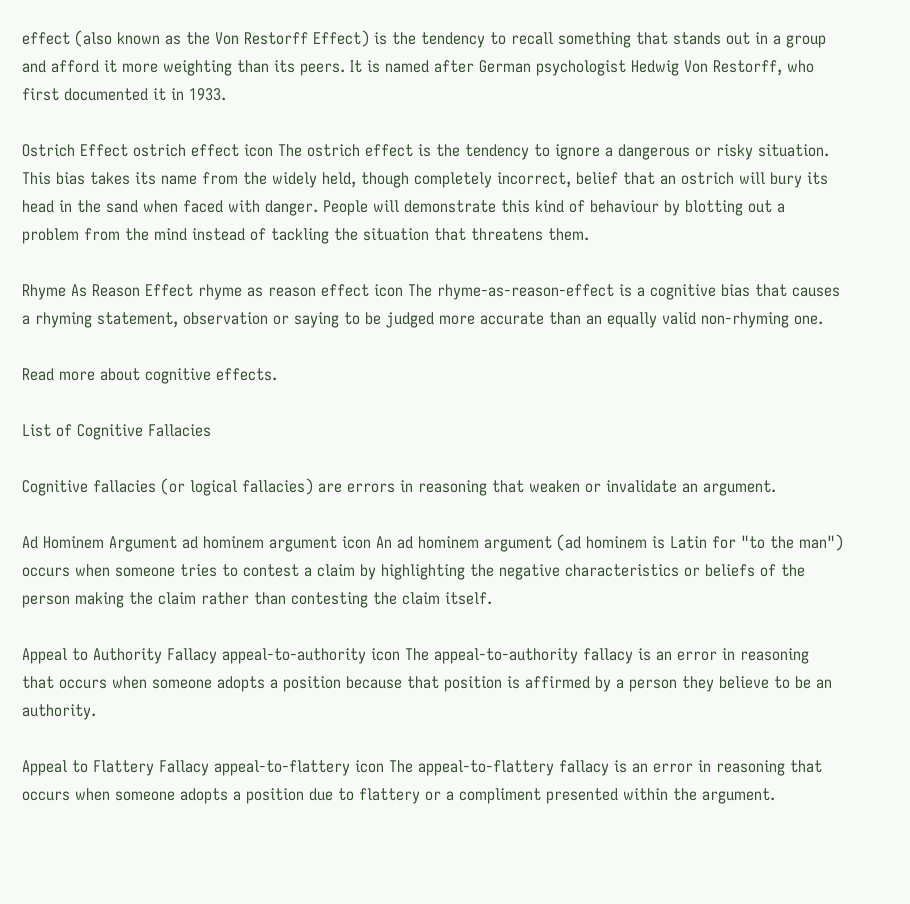effect (also known as the Von Restorff Effect) is the tendency to recall something that stands out in a group and afford it more weighting than its peers. It is named after German psychologist Hedwig Von Restorff, who first documented it in 1933.

Ostrich Effect ostrich effect icon The ostrich effect is the tendency to ignore a dangerous or risky situation. This bias takes its name from the widely held, though completely incorrect, belief that an ostrich will bury its head in the sand when faced with danger. People will demonstrate this kind of behaviour by blotting out a problem from the mind instead of tackling the situation that threatens them.

Rhyme As Reason Effect rhyme as reason effect icon The rhyme-as-reason-effect is a cognitive bias that causes a rhyming statement, observation or saying to be judged more accurate than an equally valid non-rhyming one.

Read more about cognitive effects.

List of Cognitive Fallacies

Cognitive fallacies (or logical fallacies) are errors in reasoning that weaken or invalidate an argument.

Ad Hominem Argument ad hominem argument icon An ad hominem argument (ad hominem is Latin for "to the man") occurs when someone tries to contest a claim by highlighting the negative characteristics or beliefs of the person making the claim rather than contesting the claim itself.

Appeal to Authority Fallacy appeal-to-authority icon The appeal-to-authority fallacy is an error in reasoning that occurs when someone adopts a position because that position is affirmed by a person they believe to be an authority.

Appeal to Flattery Fallacy appeal-to-flattery icon The appeal-to-flattery fallacy is an error in reasoning that occurs when someone adopts a position due to flattery or a compliment presented within the argument.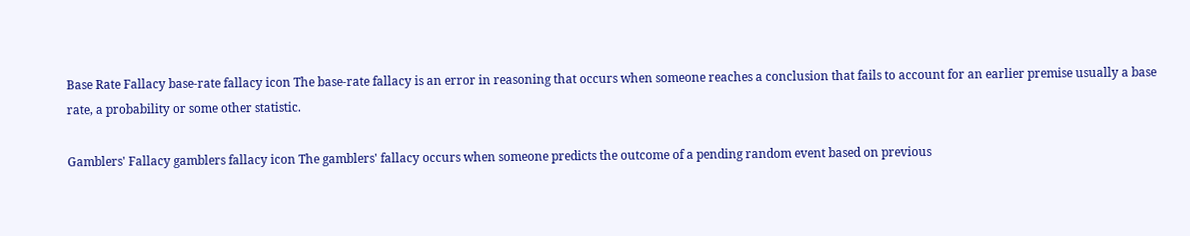Base Rate Fallacy base-rate fallacy icon The base-rate fallacy is an error in reasoning that occurs when someone reaches a conclusion that fails to account for an earlier premise usually a base rate, a probability or some other statistic.

Gamblers' Fallacy gamblers fallacy icon The gamblers' fallacy occurs when someone predicts the outcome of a pending random event based on previous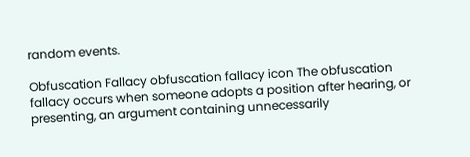random events.

Obfuscation Fallacy obfuscation fallacy icon The obfuscation fallacy occurs when someone adopts a position after hearing, or presenting, an argument containing unnecessarily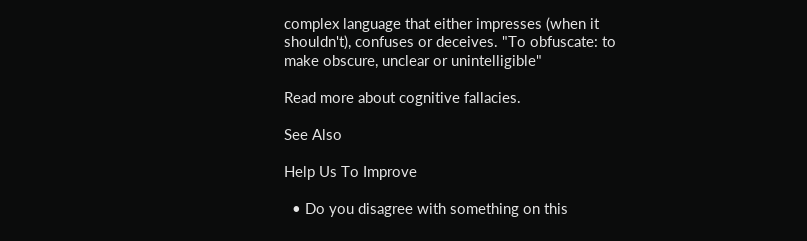complex language that either impresses (when it shouldn't), confuses or deceives. "To obfuscate: to make obscure, unclear or unintelligible"

Read more about cognitive fallacies.

See Also

Help Us To Improve

  • Do you disagree with something on this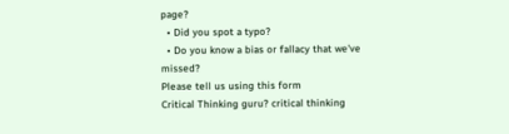page?
  • Did you spot a typo?
  • Do you know a bias or fallacy that we've missed?
Please tell us using this form
Critical Thinking guru? critical thinking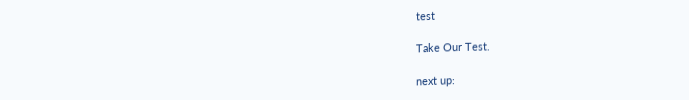test

Take Our Test.

next up: